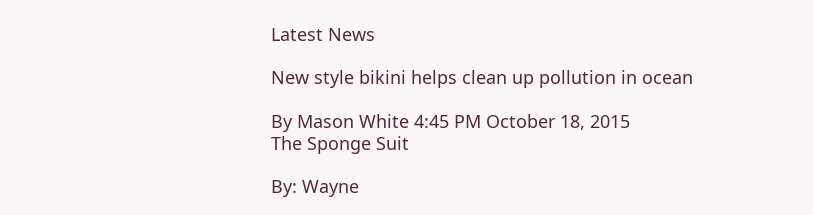Latest News

New style bikini helps clean up pollution in ocean

By Mason White 4:45 PM October 18, 2015
The Sponge Suit

By: Wayne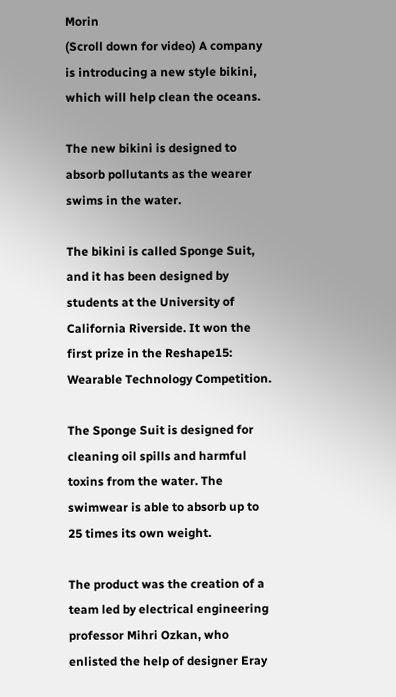Morin
(Scroll down for video) A company is introducing a new style bikini, which will help clean the oceans.

The new bikini is designed to absorb pollutants as the wearer swims in the water.

The bikini is called Sponge Suit, and it has been designed by students at the University of California Riverside. It won the first prize in the Reshape15: Wearable Technology Competition.

The Sponge Suit is designed for cleaning oil spills and harmful toxins from the water. The swimwear is able to absorb up to 25 times its own weight.

The product was the creation of a team led by electrical engineering professor Mihri Ozkan, who enlisted the help of designer Eray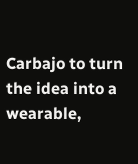Carbajo to turn the idea into a wearable,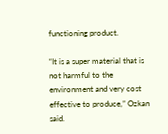functioning product.

“It is a super material that is not harmful to the environment and very cost effective to produce,” Ozkan said.